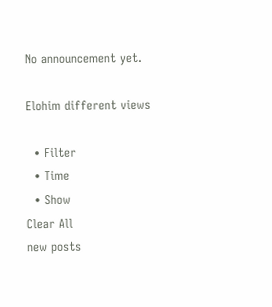No announcement yet.

Elohim different views

  • Filter
  • Time
  • Show
Clear All
new posts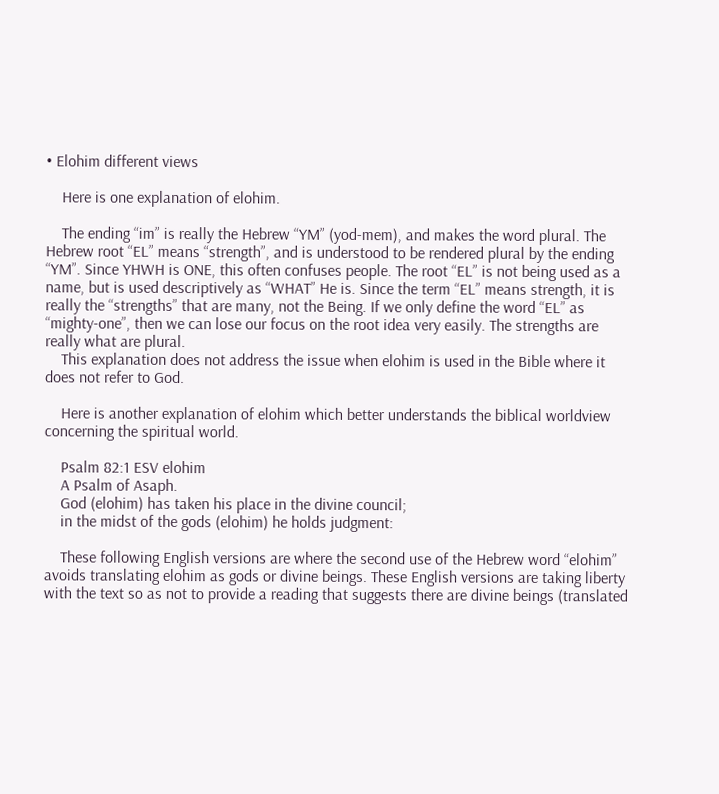• Elohim different views

    Here is one explanation of elohim.

    The ending “im” is really the Hebrew “YM” (yod-mem), and makes the word plural. The Hebrew root “EL” means “strength”, and is understood to be rendered plural by the ending “YM”. Since YHWH is ONE, this often confuses people. The root “EL” is not being used as a name, but is used descriptively as “WHAT” He is. Since the term “EL” means strength, it is really the “strengths” that are many, not the Being. If we only define the word “EL” as “mighty-one”, then we can lose our focus on the root idea very easily. The strengths are really what are plural.
    This explanation does not address the issue when elohim is used in the Bible where it does not refer to God.

    Here is another explanation of elohim which better understands the biblical worldview concerning the spiritual world.

    Psalm 82:1 ESV elohim
    A Psalm of Asaph.
    God (elohim) has taken his place in the divine council;
    in the midst of the gods (elohim) he holds judgment:

    These following English versions are where the second use of the Hebrew word “elohim” avoids translating elohim as gods or divine beings. These English versions are taking liberty with the text so as not to provide a reading that suggests there are divine beings (translated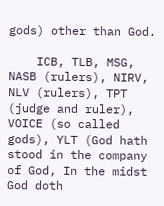gods) other than God.

    ICB, TLB, MSG, NASB (rulers), NIRV, NLV (rulers), TPT (judge and ruler), VOICE (so called gods), YLT (God hath stood in the company of God, In the midst God doth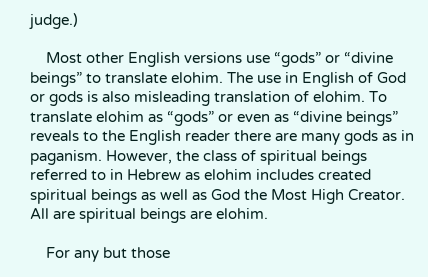judge.)

    Most other English versions use “gods” or “divine beings” to translate elohim. The use in English of God or gods is also misleading translation of elohim. To translate elohim as “gods” or even as “divine beings” reveals to the English reader there are many gods as in paganism. However, the class of spiritual beings referred to in Hebrew as elohim includes created spiritual beings as well as God the Most High Creator. All are spiritual beings are elohim.

    For any but those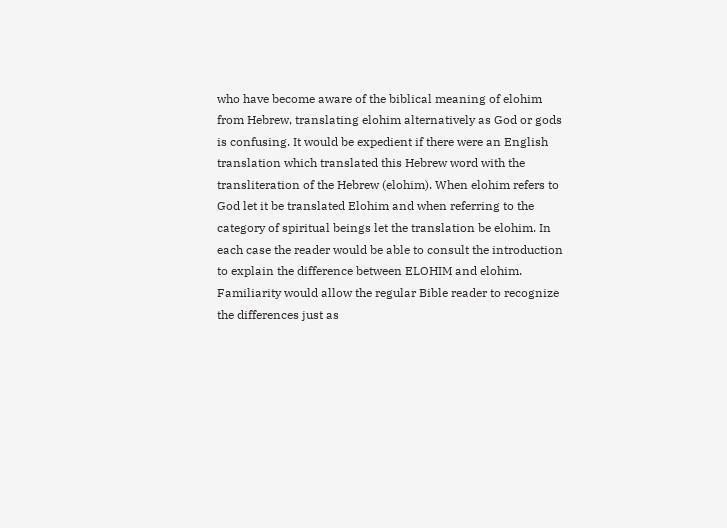who have become aware of the biblical meaning of elohim from Hebrew, translating elohim alternatively as God or gods is confusing. It would be expedient if there were an English translation which translated this Hebrew word with the transliteration of the Hebrew (elohim). When elohim refers to God let it be translated Elohim and when referring to the category of spiritual beings let the translation be elohim. In each case the reader would be able to consult the introduction to explain the difference between ELOHIM and elohim. Familiarity would allow the regular Bible reader to recognize the differences just as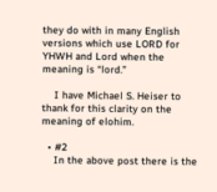they do with in many English versions which use LORD for YHWH and Lord when the meaning is “lord.”

    I have Michael S. Heiser to thank for this clarity on the meaning of elohim.

  • #2
    In the above post there is the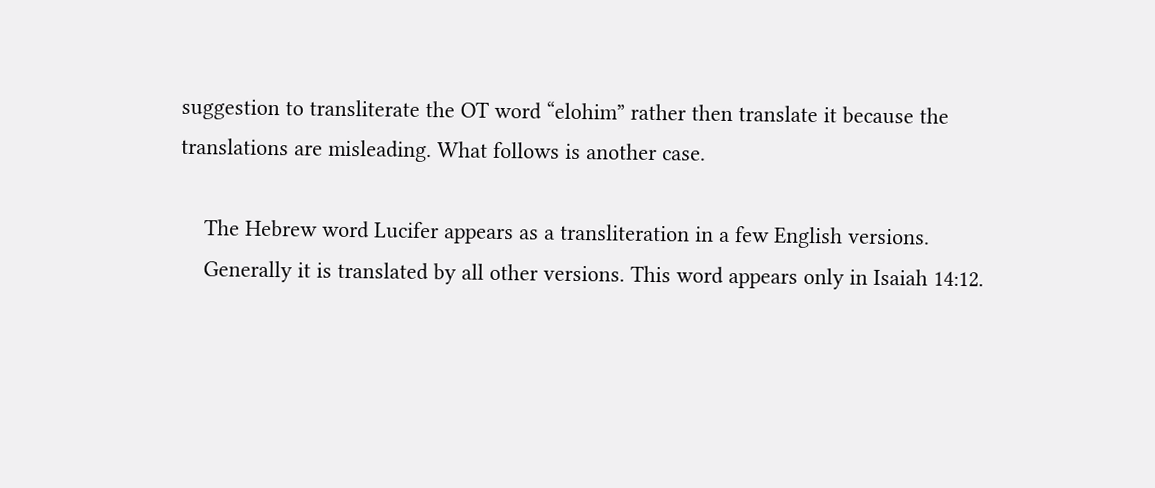suggestion to transliterate the OT word “elohim” rather then translate it because the translations are misleading. What follows is another case.

    The Hebrew word Lucifer appears as a transliteration in a few English versions.
    Generally it is translated by all other versions. This word appears only in Isaiah 14:12.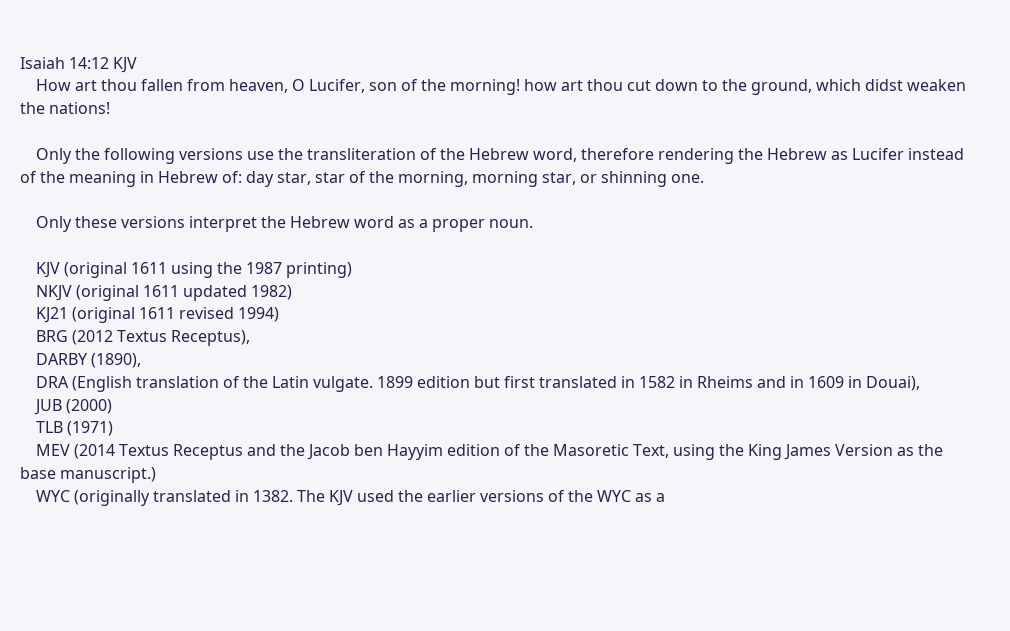Isaiah 14:12 KJV
    How art thou fallen from heaven, O Lucifer, son of the morning! how art thou cut down to the ground, which didst weaken the nations!

    Only the following versions use the transliteration of the Hebrew word, therefore rendering the Hebrew as Lucifer instead of the meaning in Hebrew of: day star, star of the morning, morning star, or shinning one.

    Only these versions interpret the Hebrew word as a proper noun.

    KJV (original 1611 using the 1987 printing)
    NKJV (original 1611 updated 1982)
    KJ21 (original 1611 revised 1994)
    BRG (2012 Textus Receptus),
    DARBY (1890),
    DRA (English translation of the Latin vulgate. 1899 edition but first translated in 1582 in Rheims and in 1609 in Douai),
    JUB (2000)
    TLB (1971)
    MEV (2014 Textus Receptus and the Jacob ben Hayyim edition of the Masoretic Text, using the King James Version as the base manuscript.)
    WYC (originally translated in 1382. The KJV used the earlier versions of the WYC as a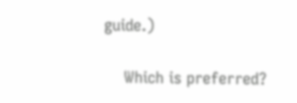guide.)

    Which is preferred?